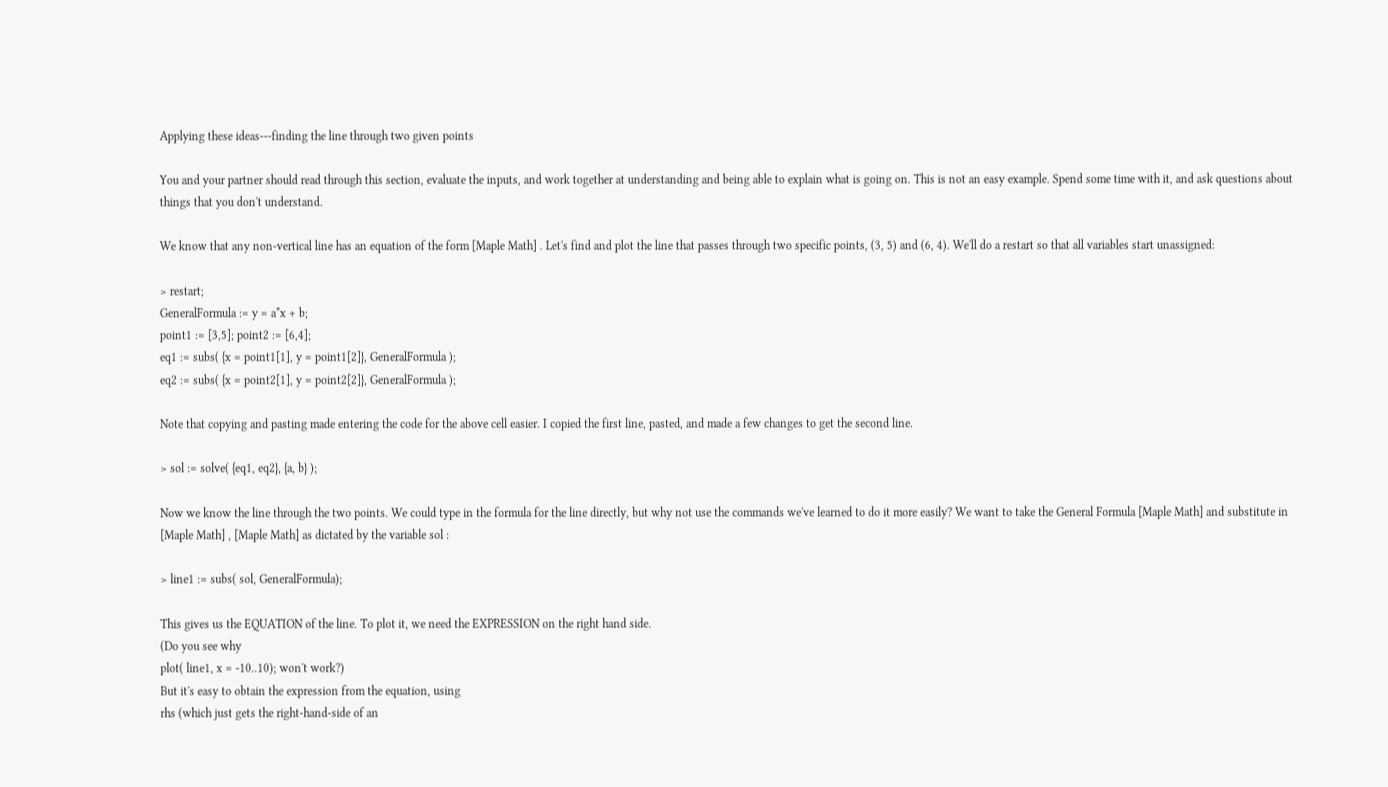Applying these ideas---finding the line through two given points

You and your partner should read through this section, evaluate the inputs, and work together at understanding and being able to explain what is going on. This is not an easy example. Spend some time with it, and ask questions about things that you don't understand.

We know that any non-vertical line has an equation of the form [Maple Math] . Let's find and plot the line that passes through two specific points, (3, 5) and (6, 4). We'll do a restart so that all variables start unassigned:

> restart;
GeneralFormula := y = a*x + b;
point1 := [3,5]; point2 := [6,4];
eq1 := subs( {x = point1[1], y = point1[2]}, GeneralFormula );
eq2 := subs( {x = point2[1], y = point2[2]}, GeneralFormula );

Note that copying and pasting made entering the code for the above cell easier. I copied the first line, pasted, and made a few changes to get the second line.

> sol := solve( {eq1, eq2}, {a, b} );

Now we know the line through the two points. We could type in the formula for the line directly, but why not use the commands we've learned to do it more easily? We want to take the General Formula [Maple Math] and substitute in
[Maple Math] , [Maple Math] as dictated by the variable sol :

> line1 := subs( sol, GeneralFormula);

This gives us the EQUATION of the line. To plot it, we need the EXPRESSION on the right hand side.
(Do you see why
plot( line1, x = -10..10); won't work?)
But it's easy to obtain the expression from the equation, using
rhs (which just gets the right-hand-side of an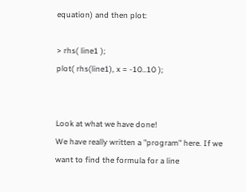equation) and then plot:

> rhs( line1 );
plot( rhs(line1), x = -10..10 );


Look at what we have done!
We have really written a "program" here. If we want to find the formula for a line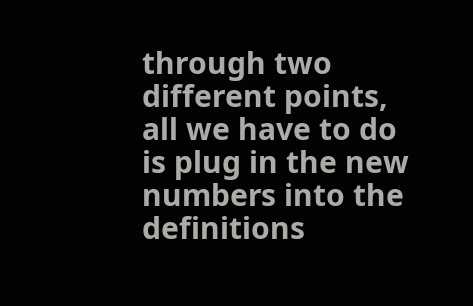through two different points, all we have to do is plug in the new numbers into the definitions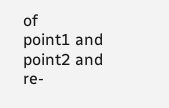of
point1 and point2 and re-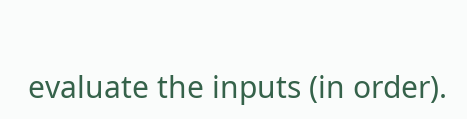evaluate the inputs (in order).